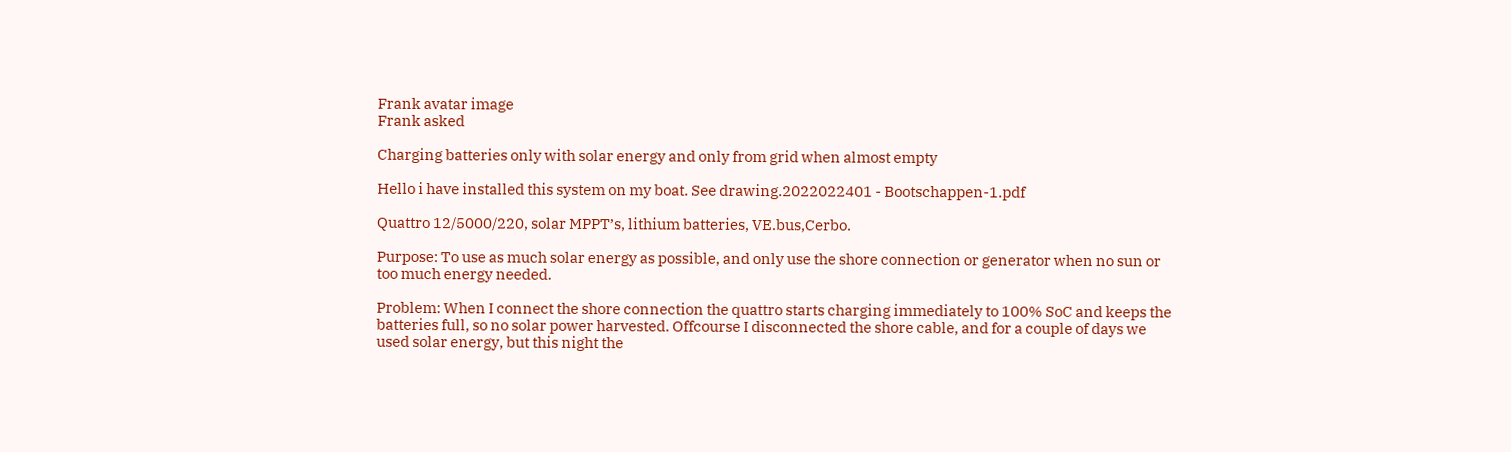Frank avatar image
Frank asked

Charging batteries only with solar energy and only from grid when almost empty

Hello i have installed this system on my boat. See drawing.2022022401 - Bootschappen-1.pdf

Quattro 12/5000/220, solar MPPT’s, lithium batteries, VE.bus,Cerbo.

Purpose: To use as much solar energy as possible, and only use the shore connection or generator when no sun or too much energy needed.

Problem: When I connect the shore connection the quattro starts charging immediately to 100% SoC and keeps the batteries full, so no solar power harvested. Offcourse I disconnected the shore cable, and for a couple of days we used solar energy, but this night the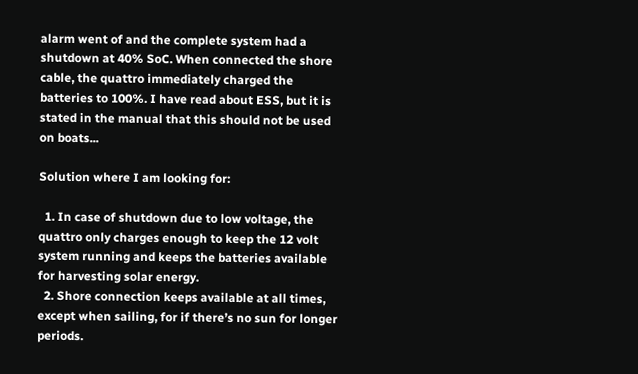alarm went of and the complete system had a shutdown at 40% SoC. When connected the shore cable, the quattro immediately charged the batteries to 100%. I have read about ESS, but it is stated in the manual that this should not be used on boats...

Solution where I am looking for:

  1. In case of shutdown due to low voltage, the quattro only charges enough to keep the 12 volt system running and keeps the batteries available for harvesting solar energy.
  2. Shore connection keeps available at all times, except when sailing, for if there’s no sun for longer periods.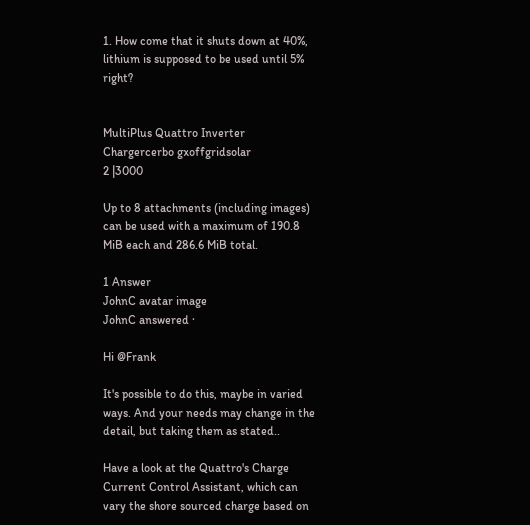1. How come that it shuts down at 40%, lithium is supposed to be used until 5% right?


MultiPlus Quattro Inverter Chargercerbo gxoffgridsolar
2 |3000

Up to 8 attachments (including images) can be used with a maximum of 190.8 MiB each and 286.6 MiB total.

1 Answer
JohnC avatar image
JohnC answered ·

Hi @Frank

It's possible to do this, maybe in varied ways. And your needs may change in the detail, but taking them as stated..

Have a look at the Quattro's Charge Current Control Assistant, which can vary the shore sourced charge based on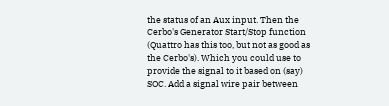the status of an Aux input. Then the Cerbo's Generator Start/Stop function (Quattro has this too, but not as good as the Cerbo's). Which you could use to provide the signal to it based on (say) SOC. Add a signal wire pair between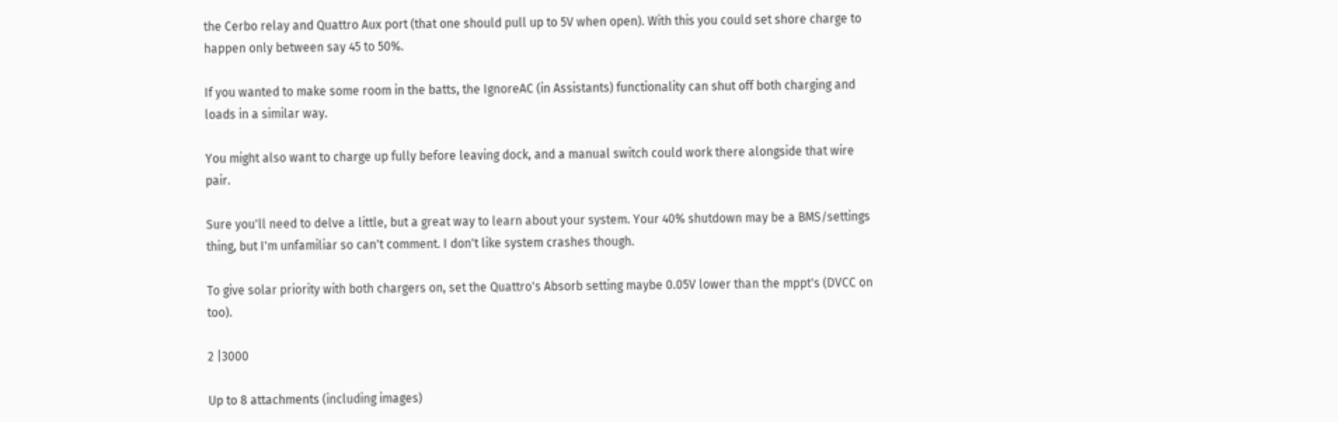the Cerbo relay and Quattro Aux port (that one should pull up to 5V when open). With this you could set shore charge to happen only between say 45 to 50%.

If you wanted to make some room in the batts, the IgnoreAC (in Assistants) functionality can shut off both charging and loads in a similar way.

You might also want to charge up fully before leaving dock, and a manual switch could work there alongside that wire pair.

Sure you'll need to delve a little, but a great way to learn about your system. Your 40% shutdown may be a BMS/settings thing, but I'm unfamiliar so can't comment. I don't like system crashes though.

To give solar priority with both chargers on, set the Quattro's Absorb setting maybe 0.05V lower than the mppt's (DVCC on too).

2 |3000

Up to 8 attachments (including images)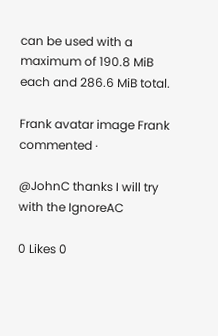can be used with a maximum of 190.8 MiB each and 286.6 MiB total.

Frank avatar image Frank commented ·

@JohnC thanks I will try with the IgnoreAC

0 Likes 0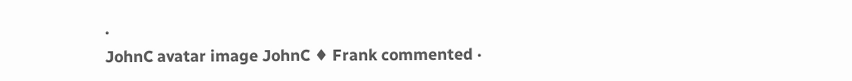·
JohnC avatar image JohnC ♦ Frank commented ·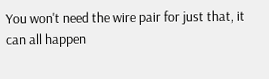You won't need the wire pair for just that, it can all happen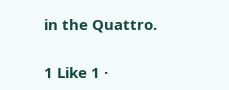in the Quattro.

1 Like 1 ·